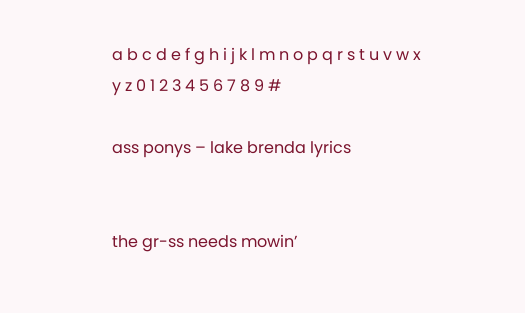a b c d e f g h i j k l m n o p q r s t u v w x y z 0 1 2 3 4 5 6 7 8 9 #

ass ponys – lake brenda lyrics


the gr-ss needs mowin’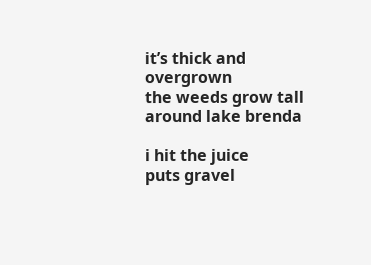it’s thick and overgrown
the weeds grow tall
around lake brenda

i hit the juice
puts gravel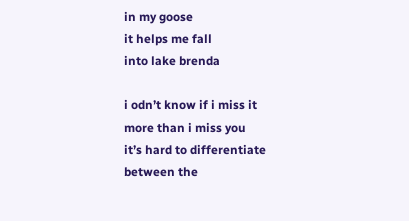in my goose
it helps me fall
into lake brenda

i odn’t know if i miss it
more than i miss you
it’s hard to differentiate
between the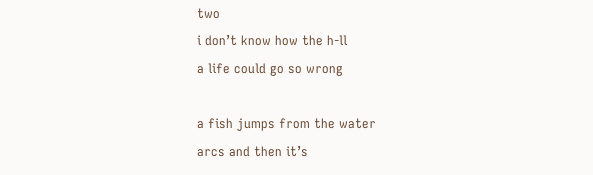two
i don’t know how the h-ll
a life could go so wrong

a fish jumps from the water
arcs and then it’s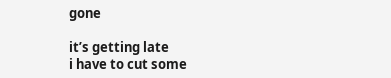gone

it’s getting late
i have to cut some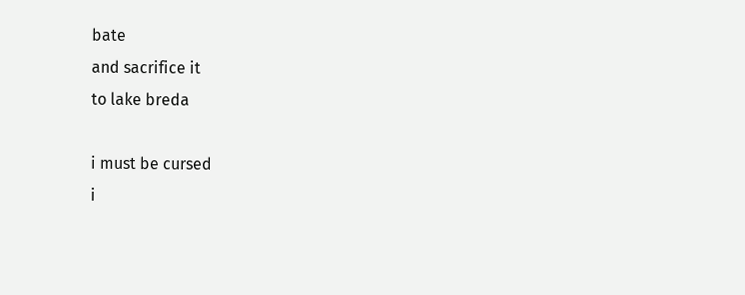bate
and sacrifice it
to lake breda

i must be cursed
i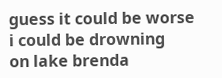guess it could be worse
i could be drowning
on lake brenda